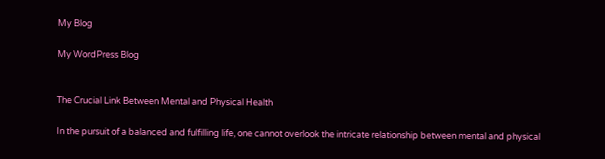My Blog

My WordPress Blog


The Crucial Link Between Mental and Physical Health

In the pursuit of a balanced and fulfilling life, one cannot overlook the intricate relationship between mental and physical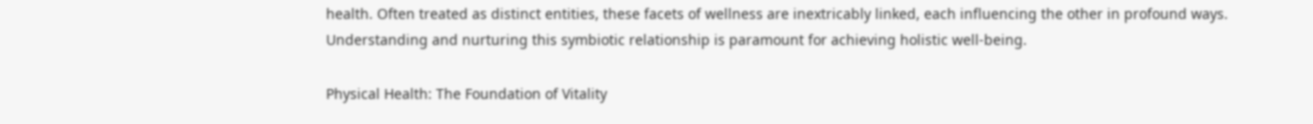health. Often treated as distinct entities, these facets of wellness are inextricably linked, each influencing the other in profound ways. Understanding and nurturing this symbiotic relationship is paramount for achieving holistic well-being.

Physical Health: The Foundation of Vitality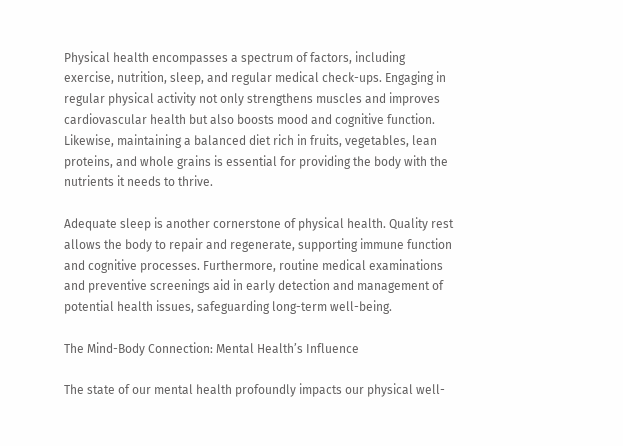Physical health encompasses a spectrum of factors, including exercise, nutrition, sleep, and regular medical check-ups. Engaging in regular physical activity not only strengthens muscles and improves cardiovascular health but also boosts mood and cognitive function. Likewise, maintaining a balanced diet rich in fruits, vegetables, lean proteins, and whole grains is essential for providing the body with the nutrients it needs to thrive.

Adequate sleep is another cornerstone of physical health. Quality rest allows the body to repair and regenerate, supporting immune function and cognitive processes. Furthermore, routine medical examinations and preventive screenings aid in early detection and management of potential health issues, safeguarding long-term well-being.

The Mind-Body Connection: Mental Health’s Influence

The state of our mental health profoundly impacts our physical well-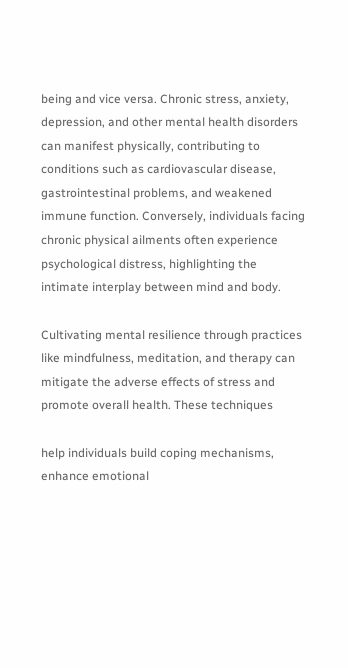being and vice versa. Chronic stress, anxiety, depression, and other mental health disorders can manifest physically, contributing to conditions such as cardiovascular disease, gastrointestinal problems, and weakened immune function. Conversely, individuals facing chronic physical ailments often experience psychological distress, highlighting the intimate interplay between mind and body.

Cultivating mental resilience through practices like mindfulness, meditation, and therapy can mitigate the adverse effects of stress and promote overall health. These techniques

help individuals build coping mechanisms, enhance emotional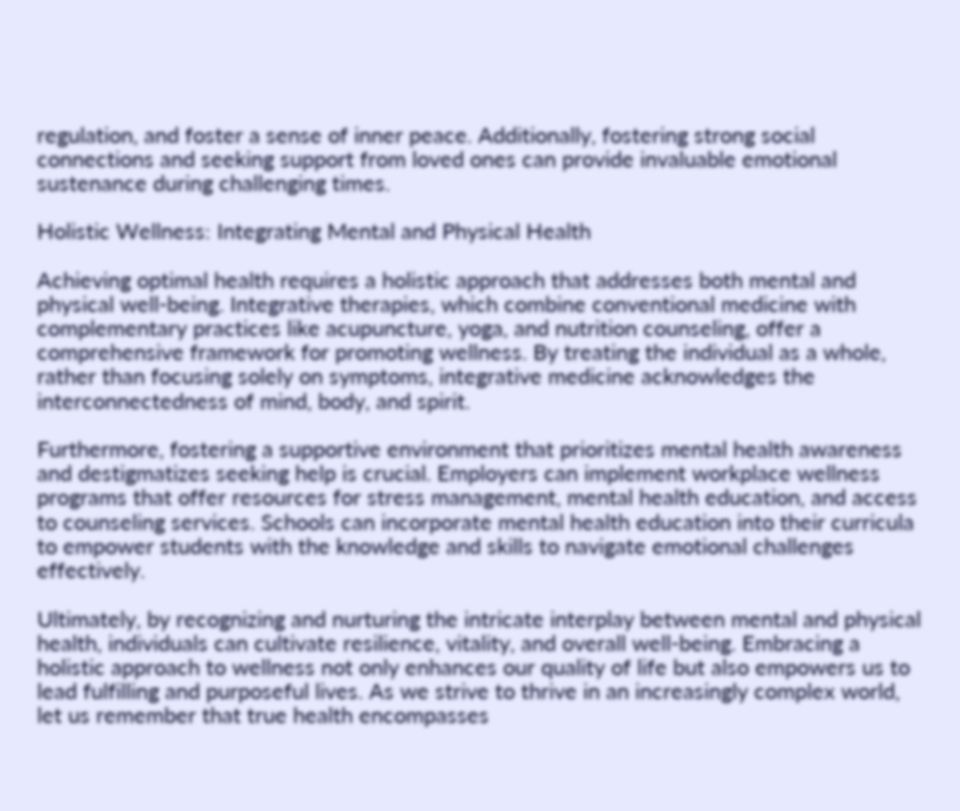regulation, and foster a sense of inner peace. Additionally, fostering strong social connections and seeking support from loved ones can provide invaluable emotional sustenance during challenging times.

Holistic Wellness: Integrating Mental and Physical Health

Achieving optimal health requires a holistic approach that addresses both mental and physical well-being. Integrative therapies, which combine conventional medicine with complementary practices like acupuncture, yoga, and nutrition counseling, offer a comprehensive framework for promoting wellness. By treating the individual as a whole, rather than focusing solely on symptoms, integrative medicine acknowledges the interconnectedness of mind, body, and spirit.

Furthermore, fostering a supportive environment that prioritizes mental health awareness and destigmatizes seeking help is crucial. Employers can implement workplace wellness programs that offer resources for stress management, mental health education, and access to counseling services. Schools can incorporate mental health education into their curricula to empower students with the knowledge and skills to navigate emotional challenges effectively.

Ultimately, by recognizing and nurturing the intricate interplay between mental and physical health, individuals can cultivate resilience, vitality, and overall well-being. Embracing a holistic approach to wellness not only enhances our quality of life but also empowers us to lead fulfilling and purposeful lives. As we strive to thrive in an increasingly complex world, let us remember that true health encompasses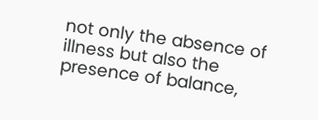not only the absence of illness but also the presence of balance,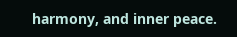harmony, and inner peace.